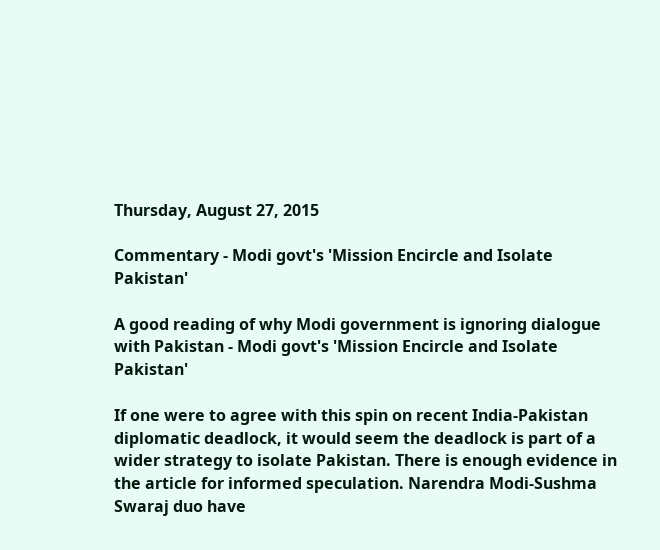Thursday, August 27, 2015

Commentary - Modi govt's 'Mission Encircle and Isolate Pakistan'

A good reading of why Modi government is ignoring dialogue with Pakistan - Modi govt's 'Mission Encircle and Isolate Pakistan'

If one were to agree with this spin on recent India-Pakistan diplomatic deadlock, it would seem the deadlock is part of a wider strategy to isolate Pakistan. There is enough evidence in the article for informed speculation. Narendra Modi-Sushma Swaraj duo have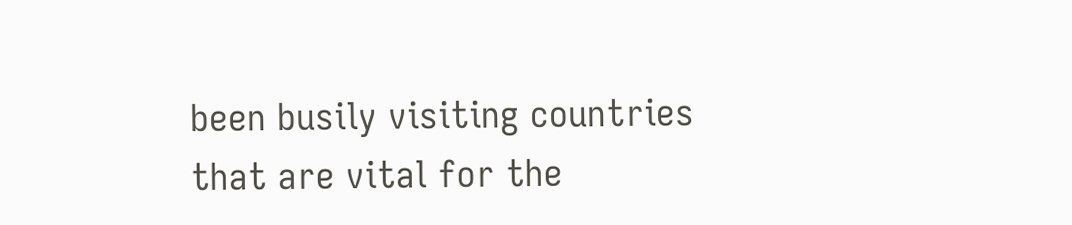been busily visiting countries that are vital for the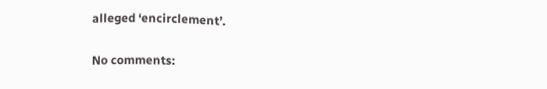alleged ‘encirclement’.

No comments: